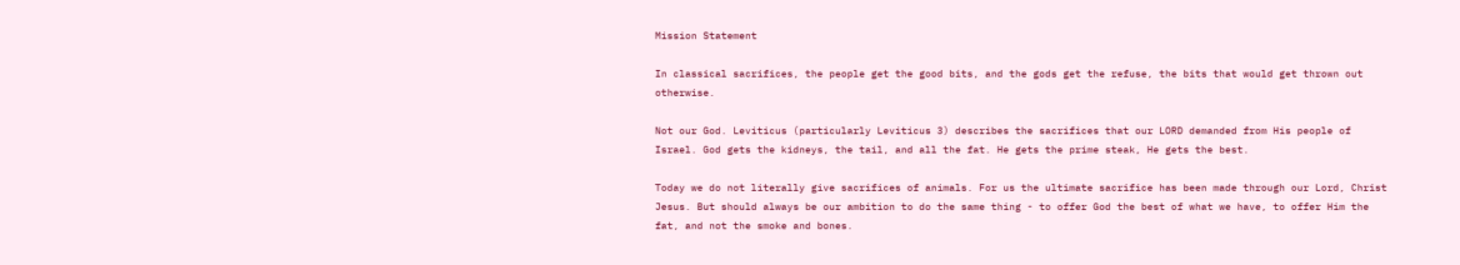Mission Statement

In classical sacrifices, the people get the good bits, and the gods get the refuse, the bits that would get thrown out otherwise.

Not our God. Leviticus (particularly Leviticus 3) describes the sacrifices that our LORD demanded from His people of Israel. God gets the kidneys, the tail, and all the fat. He gets the prime steak, He gets the best.

Today we do not literally give sacrifices of animals. For us the ultimate sacrifice has been made through our Lord, Christ Jesus. But should always be our ambition to do the same thing - to offer God the best of what we have, to offer Him the fat, and not the smoke and bones.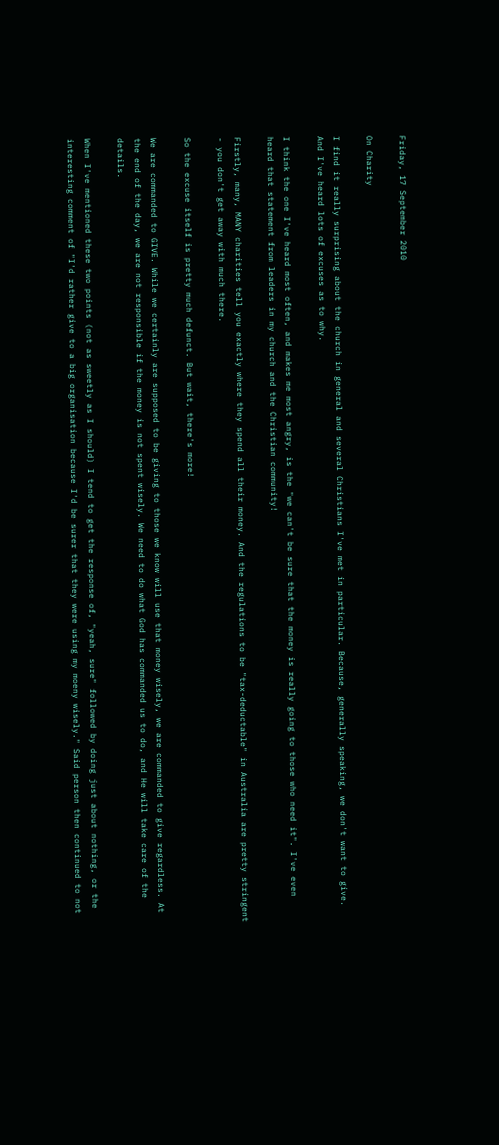Friday, 17 September 2010

On Charity

I find it really surprising about the church in general and several Christians I've met in particular. Because, generally speaking, we don't want to give. And I've heard lots of excuses as to why.

I think the one I've heard most often, and makes me most angry, is the "we can't be sure that the money is really going to those who need it". I've even heard that statement from leaders in my church and the Christian community!

Firstly, many, MANY charities tell you exactly where they spend all their money. And the regulations to be "tax-deductable" in Australia are pretty stringent - you don't get away with much there.

So the excuse itself is pretty much defunct. But wait, there's more!

We are commanded to GIVE. While we certainly are supposed to be giving to those we know will use that money wisely, we are commanded to give regardless. At the end of the day, we are not responsible if the money is not spent wisely. We need to do what God has commanded us to do, and He will take care of the details.

When I've mentioned these two points (not as sweetly as I should) I tend to get the response of, "yeah, sure" followed by doing just about nothing, or the interesting comment of "I'd rather give to a big organisation because I'd be surer that they were using my moeny wisely." Said person then continued to not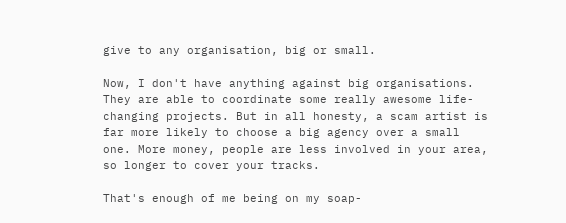give to any organisation, big or small.

Now, I don't have anything against big organisations. They are able to coordinate some really awesome life-changing projects. But in all honesty, a scam artist is far more likely to choose a big agency over a small one. More money, people are less involved in your area, so longer to cover your tracks.

That's enough of me being on my soap-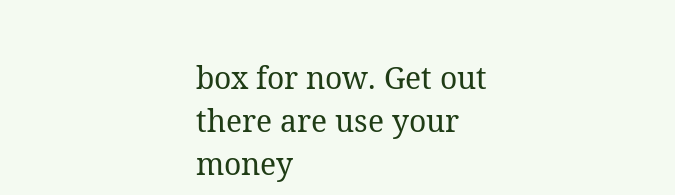box for now. Get out there are use your money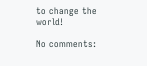to change the world!

No comments: